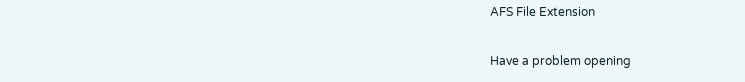AFS File Extension

Have a problem opening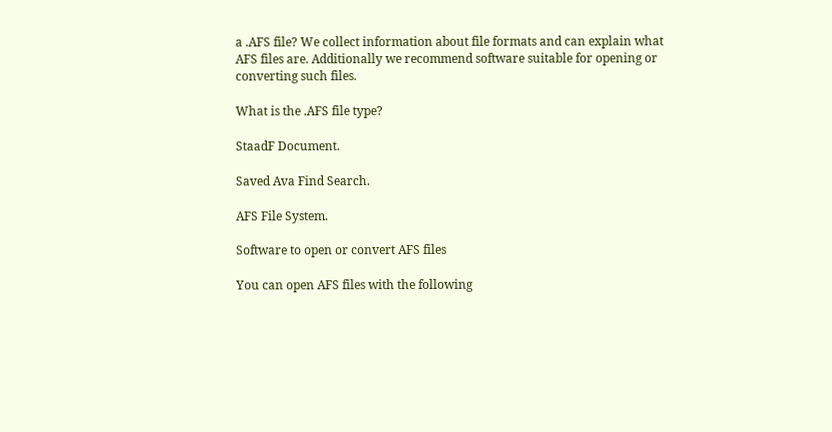a .AFS file? We collect information about file formats and can explain what AFS files are. Additionally we recommend software suitable for opening or converting such files.

What is the .AFS file type?

StaadF Document.

Saved Ava Find Search.

AFS File System.

Software to open or convert AFS files

You can open AFS files with the following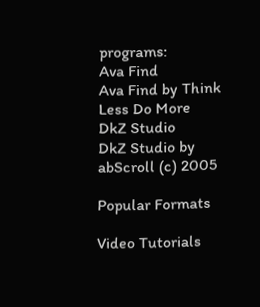programs:
Ava Find
Ava Find by Think Less Do More
DkZ Studio
DkZ Studio by abScroll (c) 2005

Popular Formats

Video Tutorials